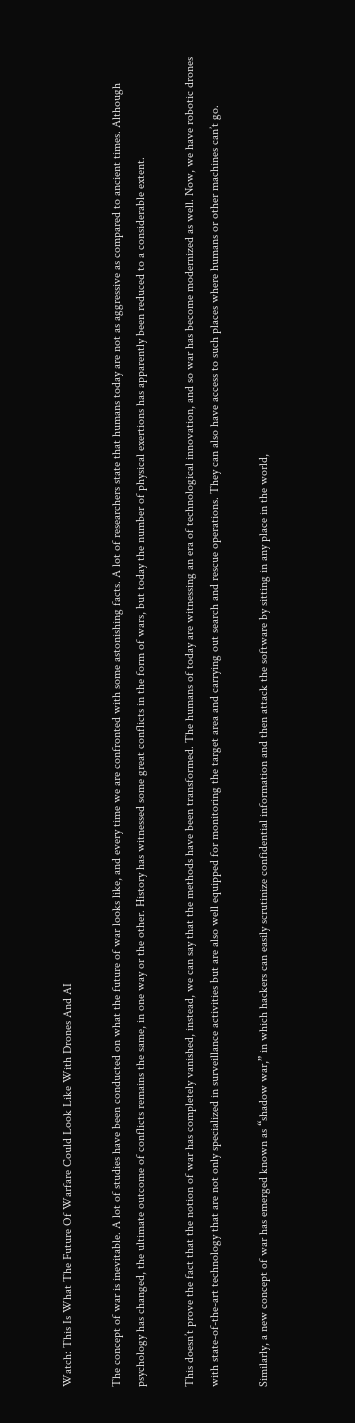Watch: This Is What The Future Of Warfare Could Look Like With Drones And AI

The concept of war is inevitable. A lot of studies have been conducted on what the future of war looks like, and every time we are confronted with some astonishing facts. A lot of researchers state that humans today are not as aggressive as compared to ancient times. Although psychology has changed, the ultimate outcome of conflicts remains the same, in one way or the other. History has witnessed some great conflicts in the form of wars, but today the number of physical exertions has apparently been reduced to a considerable extent.

This doesn’t prove the fact that the notion of war has completely vanished, instead, we can say that the methods have been transformed. The humans of today are witnessing an era of technological innovation, and so war has become modernized as well. Now, we have robotic drones with state-of-the-art technology that are not only specialized in surveillance activities but are also well equipped for monitoring the target area and carrying out search and rescue operations. They can also have access to such places where humans or other machines can’t go.

Similarly, a new concept of war has emerged known as “shadow war,” in which hackers can easily scrutinize confidential information and then attack the software by sitting in any place in the world,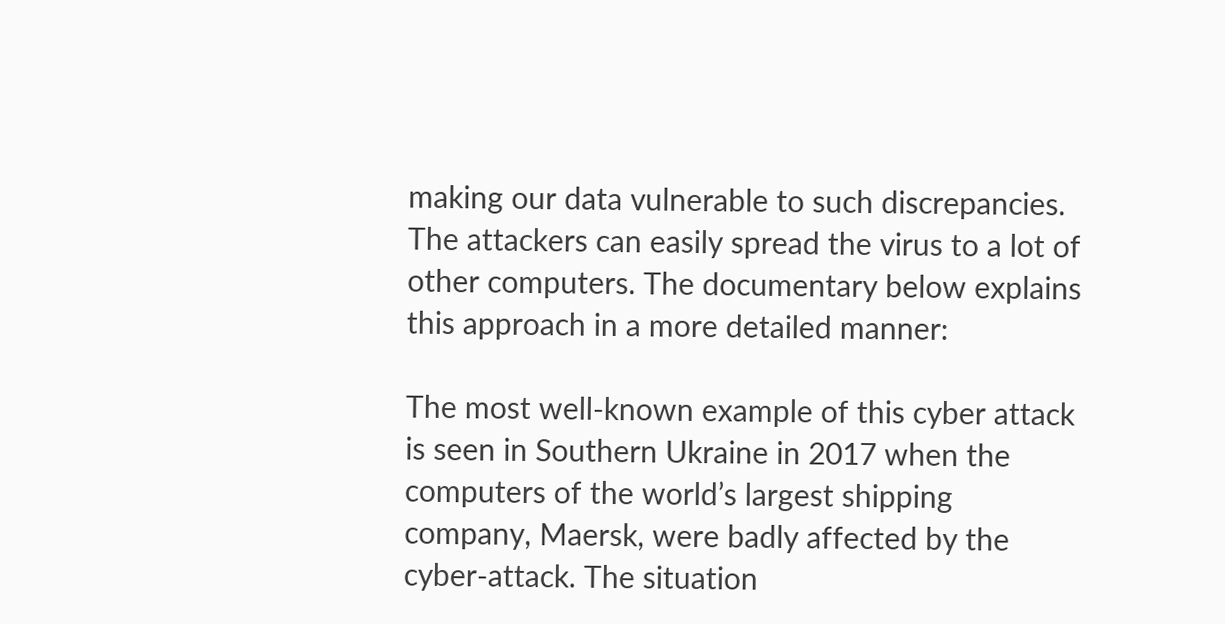making our data vulnerable to such discrepancies. The attackers can easily spread the virus to a lot of other computers. The documentary below explains this approach in a more detailed manner:

The most well-known example of this cyber attack is seen in Southern Ukraine in 2017 when the computers of the world’s largest shipping company, Maersk, were badly affected by the cyber-attack. The situation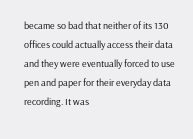became so bad that neither of its 130 offices could actually access their data and they were eventually forced to use pen and paper for their everyday data recording. It was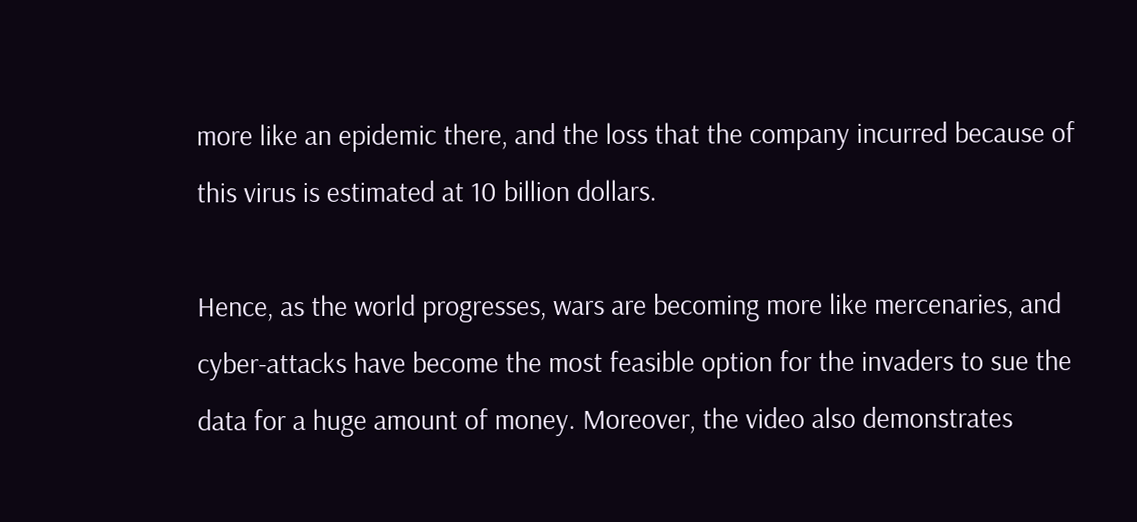more like an epidemic there, and the loss that the company incurred because of this virus is estimated at 10 billion dollars.

Hence, as the world progresses, wars are becoming more like mercenaries, and cyber-attacks have become the most feasible option for the invaders to sue the data for a huge amount of money. Moreover, the video also demonstrates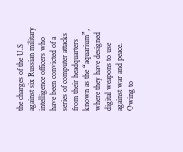the charges of the U.S against six Russian military intelligence officers who have been convicted of a series of computer attacks from their headquarters known as the “aquarium”, where they have designed digital weapons to use against war and peace. Owing to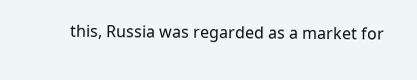this, Russia was regarded as a market for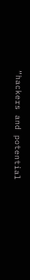“hackers and potential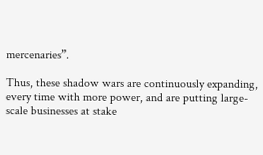mercenaries”.

Thus, these shadow wars are continuously expanding, every time with more power, and are putting large-scale businesses at stake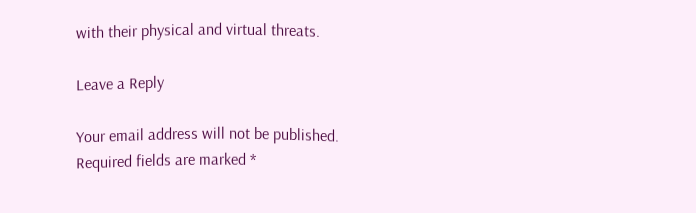with their physical and virtual threats.

Leave a Reply

Your email address will not be published. Required fields are marked *